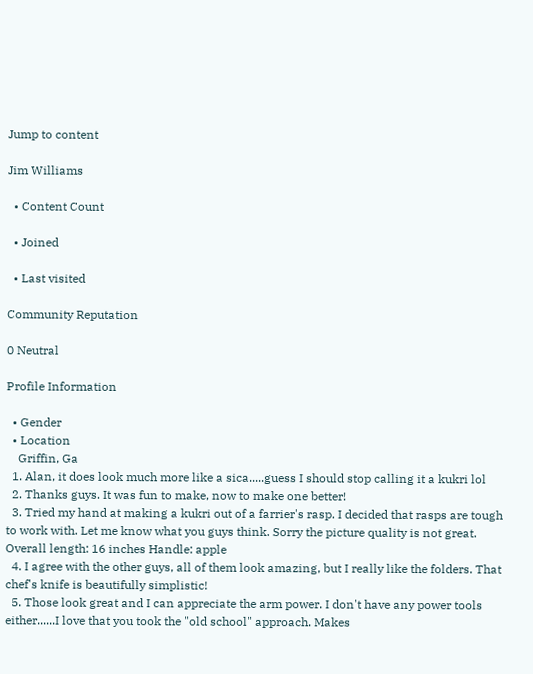Jump to content

Jim Williams

  • Content Count

  • Joined

  • Last visited

Community Reputation

0 Neutral

Profile Information

  • Gender
  • Location
    Griffin, Ga
  1. Alan, it does look much more like a sica.....guess I should stop calling it a kukri lol
  2. Thanks guys. It was fun to make, now to make one better!
  3. Tried my hand at making a kukri out of a farrier's rasp. I decided that rasps are tough to work with. Let me know what you guys think. Sorry the picture quality is not great. Overall length: 16 inches Handle: apple
  4. I agree with the other guys, all of them look amazing, but I really like the folders. That chef's knife is beautifully simplistic!
  5. Those look great and I can appreciate the arm power. I don't have any power tools either......I love that you took the "old school" approach. Makes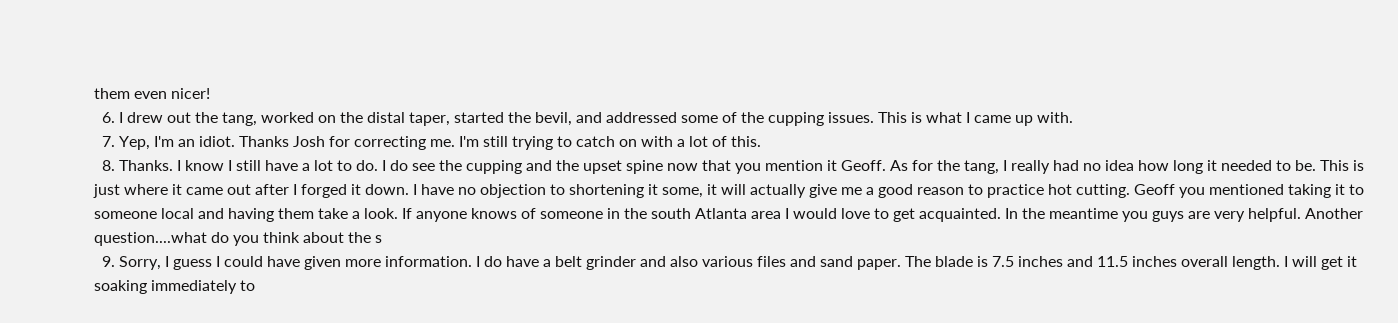them even nicer!
  6. I drew out the tang, worked on the distal taper, started the bevil, and addressed some of the cupping issues. This is what I came up with.
  7. Yep, I'm an idiot. Thanks Josh for correcting me. I'm still trying to catch on with a lot of this.
  8. Thanks. I know I still have a lot to do. I do see the cupping and the upset spine now that you mention it Geoff. As for the tang, I really had no idea how long it needed to be. This is just where it came out after I forged it down. I have no objection to shortening it some, it will actually give me a good reason to practice hot cutting. Geoff you mentioned taking it to someone local and having them take a look. If anyone knows of someone in the south Atlanta area I would love to get acquainted. In the meantime you guys are very helpful. Another question....what do you think about the s
  9. Sorry, I guess I could have given more information. I do have a belt grinder and also various files and sand paper. The blade is 7.5 inches and 11.5 inches overall length. I will get it soaking immediately to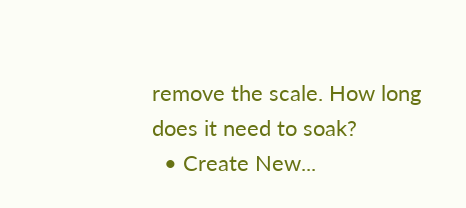remove the scale. How long does it need to soak?
  • Create New...